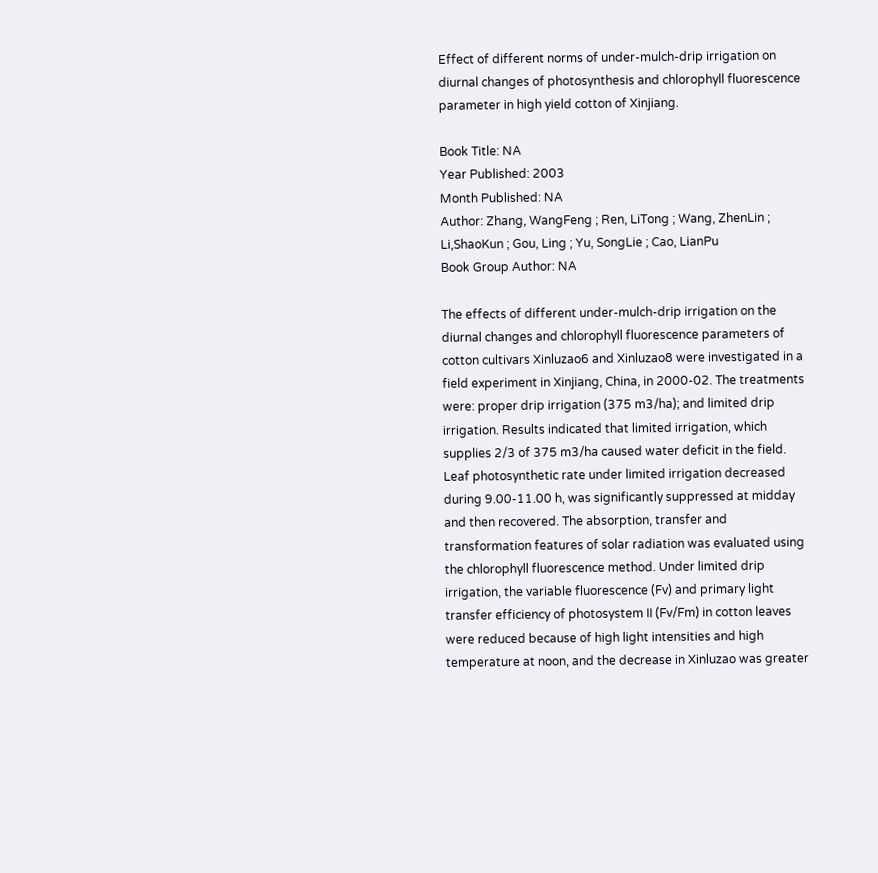Effect of different norms of under-mulch-drip irrigation on diurnal changes of photosynthesis and chlorophyll fluorescence parameter in high yield cotton of Xinjiang.

Book Title: NA
Year Published: 2003
Month Published: NA
Author: Zhang, WangFeng ; Ren, LiTong ; Wang, ZhenLin ; Li,ShaoKun ; Gou, Ling ; Yu, SongLie ; Cao, LianPu
Book Group Author: NA

The effects of different under-mulch-drip irrigation on the diurnal changes and chlorophyll fluorescence parameters of cotton cultivars Xinluzao6 and Xinluzao8 were investigated in a field experiment in Xinjiang, China, in 2000-02. The treatments were: proper drip irrigation (375 m3/ha); and limited drip irrigation. Results indicated that limited irrigation, which supplies 2/3 of 375 m3/ha caused water deficit in the field. Leaf photosynthetic rate under limited irrigation decreased during 9.00-11.00 h, was significantly suppressed at midday and then recovered. The absorption, transfer and transformation features of solar radiation was evaluated using the chlorophyll fluorescence method. Under limited drip irrigation, the variable fluorescence (Fv) and primary light transfer efficiency of photosystem II (Fv/Fm) in cotton leaves were reduced because of high light intensities and high temperature at noon, and the decrease in Xinluzao was greater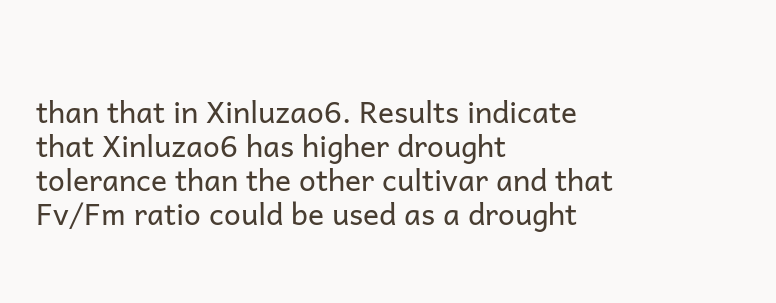than that in Xinluzao6. Results indicate that Xinluzao6 has higher drought tolerance than the other cultivar and that Fv/Fm ratio could be used as a drought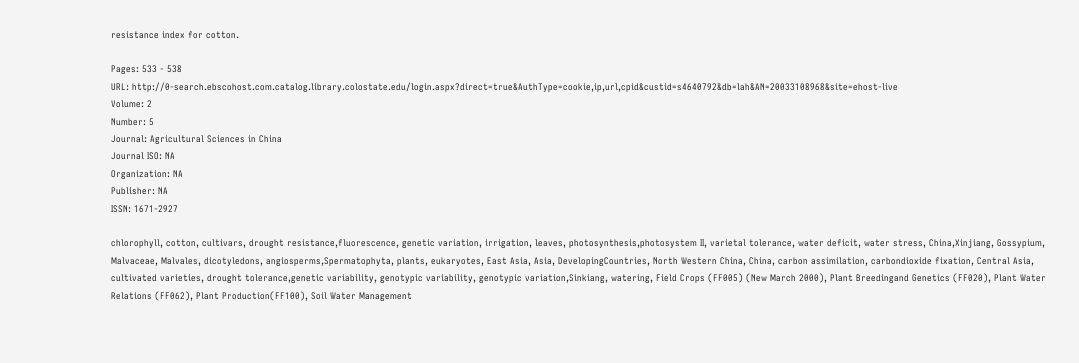resistance index for cotton.

Pages: 533 - 538
URL: http://0-search.ebscohost.com.catalog.library.colostate.edu/login.aspx?direct=true&AuthType=cookie,ip,url,cpid&custid=s4640792&db=lah&AN=20033108968&site=ehost-live
Volume: 2
Number: 5
Journal: Agricultural Sciences in China
Journal ISO: NA
Organization: NA
Publisher: NA
ISSN: 1671-2927

chlorophyll, cotton, cultivars, drought resistance,fluorescence, genetic variation, irrigation, leaves, photosynthesis,photosystem II, varietal tolerance, water deficit, water stress, China,Xinjiang, Gossypium, Malvaceae, Malvales, dicotyledons, angiosperms,Spermatophyta, plants, eukaryotes, East Asia, Asia, DevelopingCountries, North Western China, China, carbon assimilation, carbondioxide fixation, Central Asia, cultivated varieties, drought tolerance,genetic variability, genotypic variability, genotypic variation,Sinkiang, watering, Field Crops (FF005) (New March 2000), Plant Breedingand Genetics (FF020), Plant Water Relations (FF062), Plant Production(FF100), Soil Water Management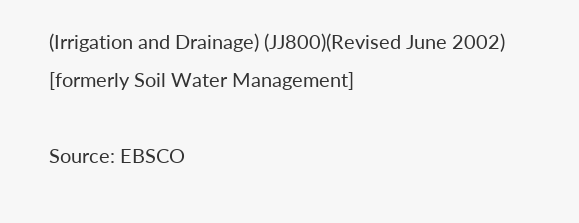(Irrigation and Drainage) (JJ800)(Revised June 2002) [formerly Soil Water Management]

Source: EBSCO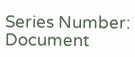Series Number:
Document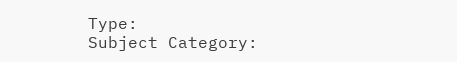Type:
Subject Category: